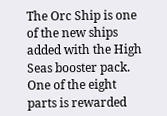The Orc Ship is one of the new ships added with the High Seas booster pack. One of the eight parts is rewarded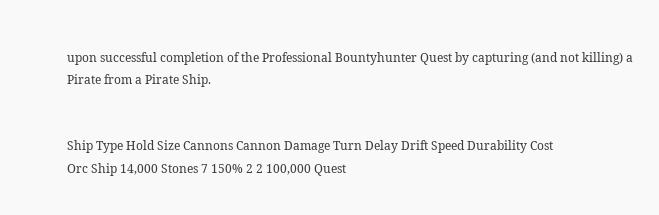upon successful completion of the Professional Bountyhunter Quest by capturing (and not killing) a Pirate from a Pirate Ship.


Ship Type Hold Size Cannons Cannon Damage Turn Delay Drift Speed Durability Cost
Orc Ship 14,000 Stones 7 150% 2 2 100,000 Quest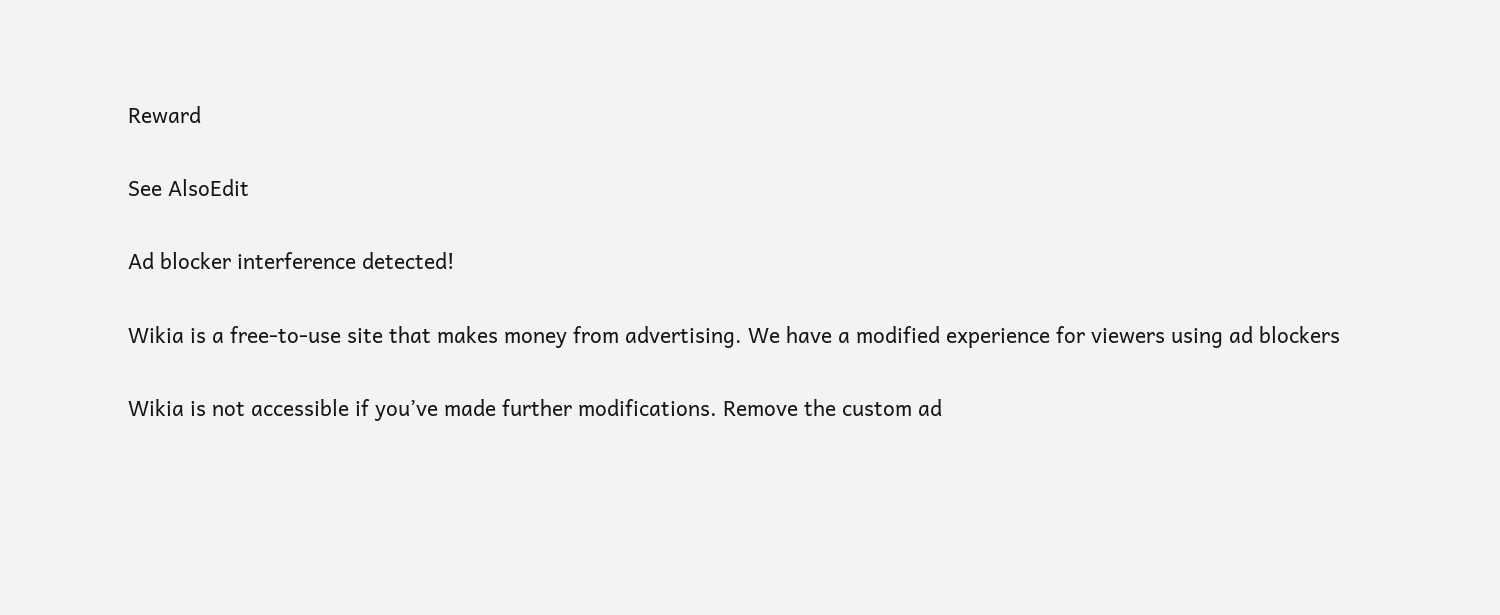Reward

See AlsoEdit

Ad blocker interference detected!

Wikia is a free-to-use site that makes money from advertising. We have a modified experience for viewers using ad blockers

Wikia is not accessible if you’ve made further modifications. Remove the custom ad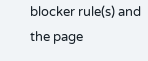blocker rule(s) and the page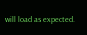will load as expected.